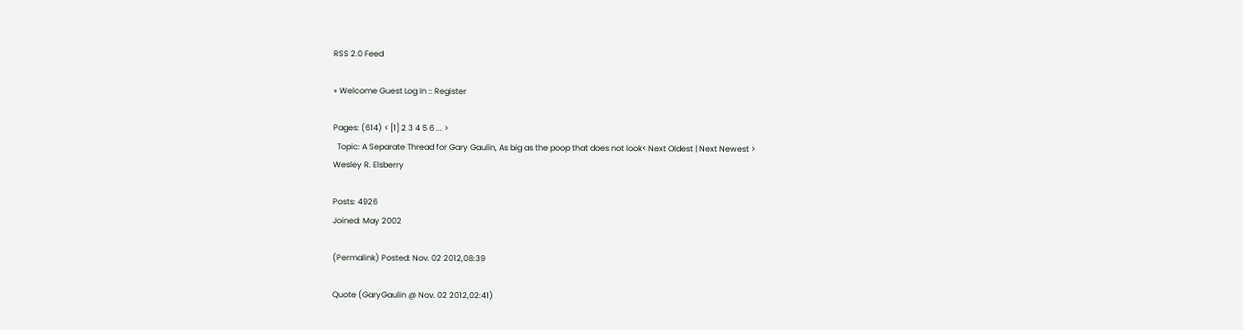RSS 2.0 Feed

» Welcome Guest Log In :: Register

Pages: (614) < [1] 2 3 4 5 6 ... >
  Topic: A Separate Thread for Gary Gaulin, As big as the poop that does not look< Next Oldest | Next Newest >
Wesley R. Elsberry

Posts: 4926
Joined: May 2002

(Permalink) Posted: Nov. 02 2012,08:39

Quote (GaryGaulin @ Nov. 02 2012,02:41)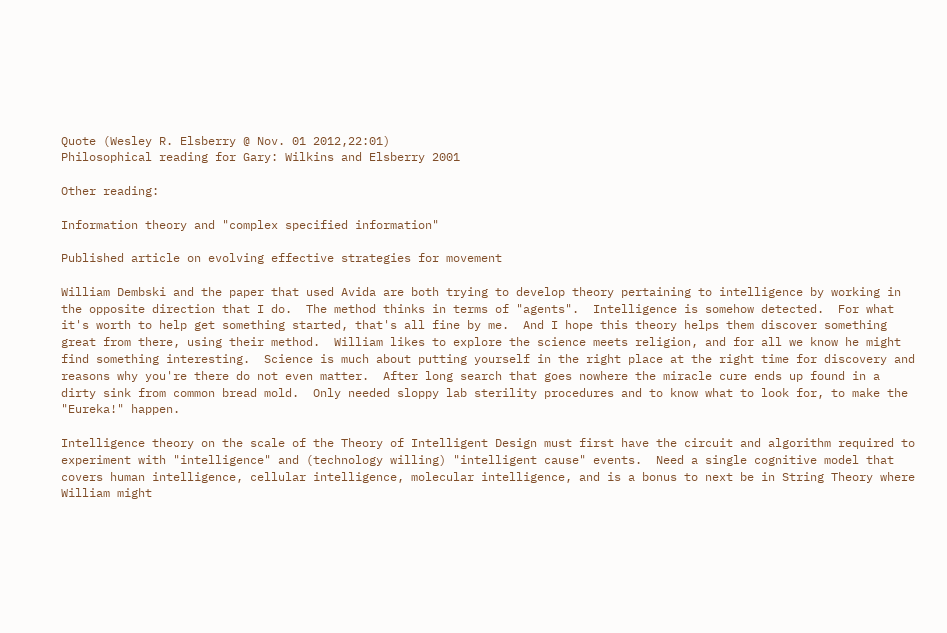Quote (Wesley R. Elsberry @ Nov. 01 2012,22:01)
Philosophical reading for Gary: Wilkins and Elsberry 2001

Other reading:

Information theory and "complex specified information"

Published article on evolving effective strategies for movement

William Dembski and the paper that used Avida are both trying to develop theory pertaining to intelligence by working in the opposite direction that I do.  The method thinks in terms of "agents".  Intelligence is somehow detected.  For what it's worth to help get something started, that's all fine by me.  And I hope this theory helps them discover something great from there, using their method.  William likes to explore the science meets religion, and for all we know he might find something interesting.  Science is much about putting yourself in the right place at the right time for discovery and reasons why you're there do not even matter.  After long search that goes nowhere the miracle cure ends up found in a dirty sink from common bread mold.  Only needed sloppy lab sterility procedures and to know what to look for, to make the "Eureka!" happen.

Intelligence theory on the scale of the Theory of Intelligent Design must first have the circuit and algorithm required to experiment with "intelligence" and (technology willing) "intelligent cause" events.  Need a single cognitive model that covers human intelligence, cellular intelligence, molecular intelligence, and is a bonus to next be in String Theory where William might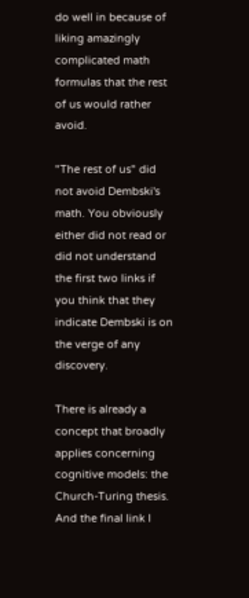do well in because of liking amazingly complicated math formulas that the rest of us would rather avoid.

"The rest of us" did not avoid Dembski's math. You obviously either did not read or did not understand the first two links if you think that they indicate Dembski is on the verge of any discovery.

There is already a concept that broadly applies concerning cognitive models: the Church-Turing thesis. And the final link I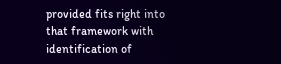provided fits right into that framework with identification of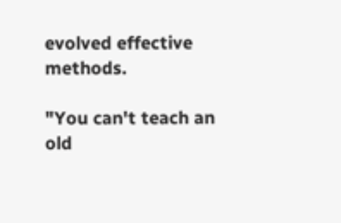evolved effective methods.

"You can't teach an old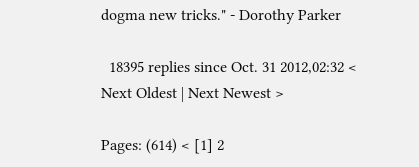dogma new tricks." - Dorothy Parker

  18395 replies since Oct. 31 2012,02:32 < Next Oldest | Next Newest >

Pages: (614) < [1] 2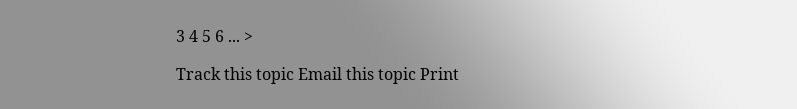3 4 5 6 ... >

Track this topic Email this topic Print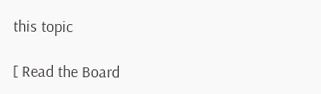this topic

[ Read the Board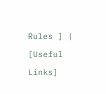Rules ] | [Useful Links]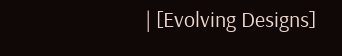| [Evolving Designs]